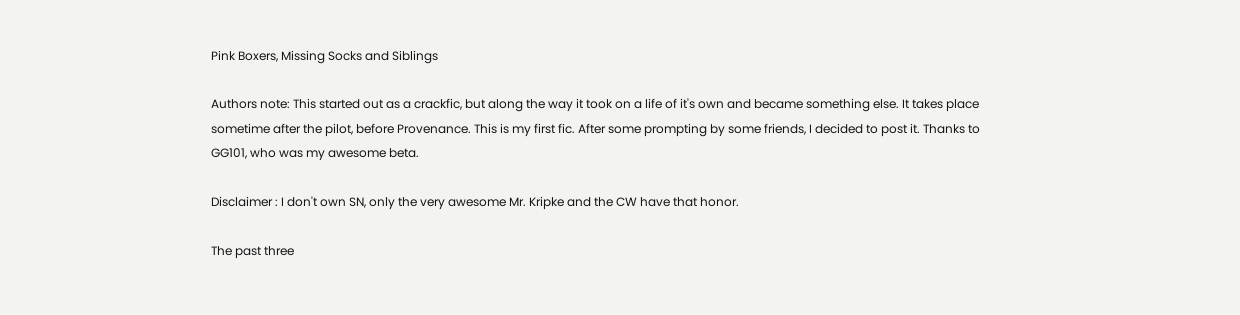Pink Boxers, Missing Socks and Siblings

Authors note: This started out as a crackfic, but along the way it took on a life of it's own and became something else. It takes place sometime after the pilot, before Provenance. This is my first fic. After some prompting by some friends, I decided to post it. Thanks to GG101, who was my awesome beta.

Disclaimer : I don't own SN, only the very awesome Mr. Kripke and the CW have that honor.

The past three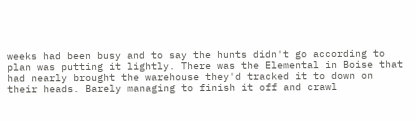weeks had been busy and to say the hunts didn't go according to plan was putting it lightly. There was the Elemental in Boise that had nearly brought the warehouse they'd tracked it to down on their heads. Barely managing to finish it off and crawl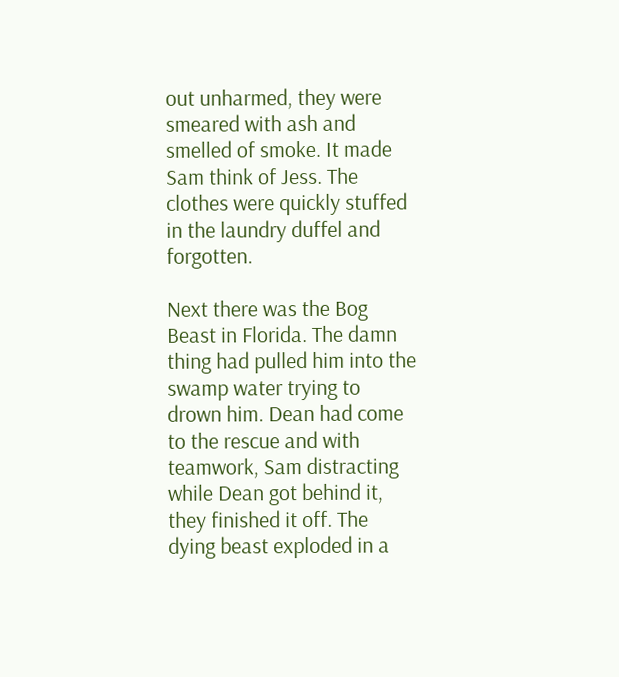out unharmed, they were smeared with ash and smelled of smoke. It made Sam think of Jess. The clothes were quickly stuffed in the laundry duffel and forgotten.

Next there was the Bog Beast in Florida. The damn thing had pulled him into the swamp water trying to drown him. Dean had come to the rescue and with teamwork, Sam distracting while Dean got behind it, they finished it off. The dying beast exploded in a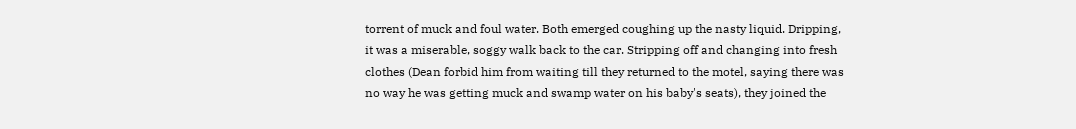torrent of muck and foul water. Both emerged coughing up the nasty liquid. Dripping, it was a miserable, soggy walk back to the car. Stripping off and changing into fresh clothes (Dean forbid him from waiting till they returned to the motel, saying there was no way he was getting muck and swamp water on his baby's seats), they joined the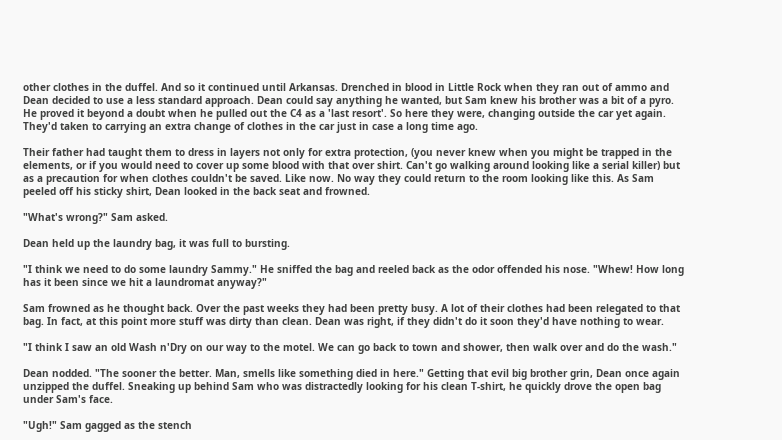other clothes in the duffel. And so it continued until Arkansas. Drenched in blood in Little Rock when they ran out of ammo and Dean decided to use a less standard approach. Dean could say anything he wanted, but Sam knew his brother was a bit of a pyro. He proved it beyond a doubt when he pulled out the C4 as a 'last resort'. So here they were, changing outside the car yet again. They'd taken to carrying an extra change of clothes in the car just in case a long time ago.

Their father had taught them to dress in layers not only for extra protection, (you never knew when you might be trapped in the elements, or if you would need to cover up some blood with that over shirt. Can't go walking around looking like a serial killer) but as a precaution for when clothes couldn't be saved. Like now. No way they could return to the room looking like this. As Sam peeled off his sticky shirt, Dean looked in the back seat and frowned.

"What's wrong?" Sam asked.

Dean held up the laundry bag, it was full to bursting.

"I think we need to do some laundry Sammy." He sniffed the bag and reeled back as the odor offended his nose. "Whew! How long has it been since we hit a laundromat anyway?"

Sam frowned as he thought back. Over the past weeks they had been pretty busy. A lot of their clothes had been relegated to that bag. In fact, at this point more stuff was dirty than clean. Dean was right, if they didn't do it soon they'd have nothing to wear.

"I think I saw an old Wash n'Dry on our way to the motel. We can go back to town and shower, then walk over and do the wash."

Dean nodded. "The sooner the better. Man, smells like something died in here." Getting that evil big brother grin, Dean once again unzipped the duffel. Sneaking up behind Sam who was distractedly looking for his clean T-shirt, he quickly drove the open bag under Sam's face.

"Ugh!" Sam gagged as the stench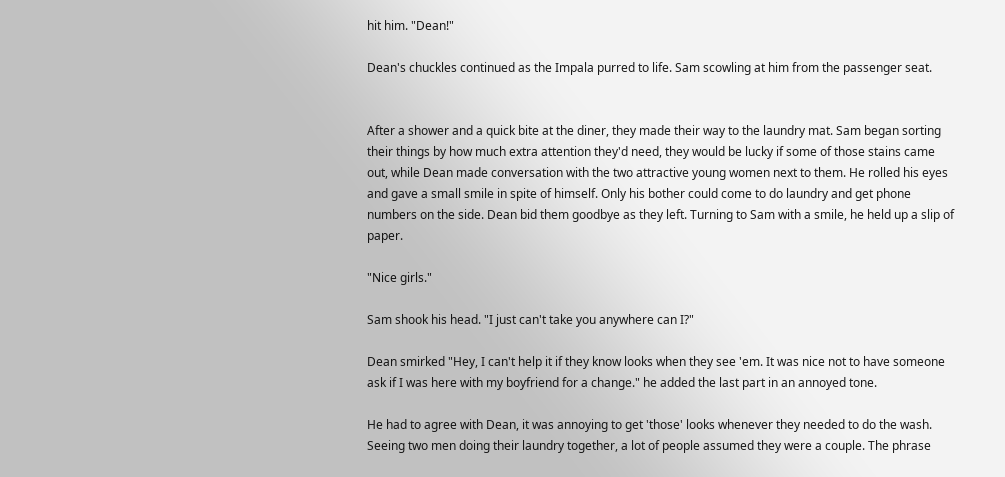hit him. "Dean!"

Dean's chuckles continued as the Impala purred to life. Sam scowling at him from the passenger seat.


After a shower and a quick bite at the diner, they made their way to the laundry mat. Sam began sorting their things by how much extra attention they'd need, they would be lucky if some of those stains came out, while Dean made conversation with the two attractive young women next to them. He rolled his eyes and gave a small smile in spite of himself. Only his bother could come to do laundry and get phone numbers on the side. Dean bid them goodbye as they left. Turning to Sam with a smile, he held up a slip of paper.

"Nice girls."

Sam shook his head. "I just can't take you anywhere can I?"

Dean smirked "Hey, I can't help it if they know looks when they see 'em. It was nice not to have someone ask if I was here with my boyfriend for a change." he added the last part in an annoyed tone.

He had to agree with Dean, it was annoying to get 'those' looks whenever they needed to do the wash. Seeing two men doing their laundry together, a lot of people assumed they were a couple. The phrase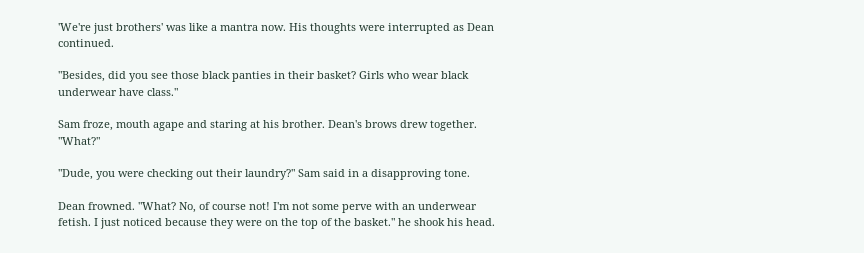'We're just brothers' was like a mantra now. His thoughts were interrupted as Dean continued.

"Besides, did you see those black panties in their basket? Girls who wear black underwear have class."

Sam froze, mouth agape and staring at his brother. Dean's brows drew together. "What?"

"Dude, you were checking out their laundry?" Sam said in a disapproving tone.

Dean frowned. "What? No, of course not! I'm not some perve with an underwear fetish. I just noticed because they were on the top of the basket." he shook his head.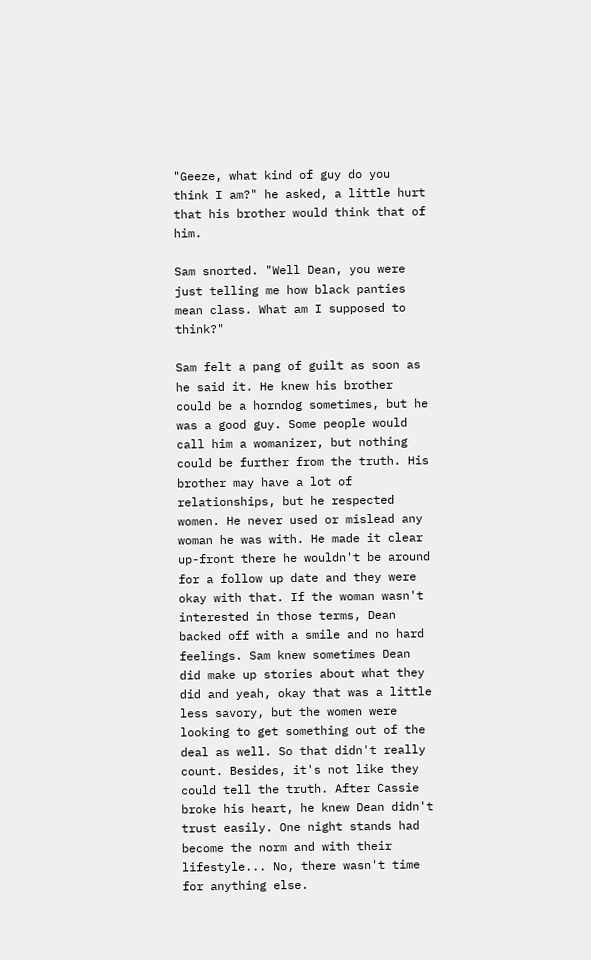"Geeze, what kind of guy do you think I am?" he asked, a little hurt that his brother would think that of him.

Sam snorted. "Well Dean, you were just telling me how black panties mean class. What am I supposed to think?"

Sam felt a pang of guilt as soon as he said it. He knew his brother could be a horndog sometimes, but he was a good guy. Some people would call him a womanizer, but nothing could be further from the truth. His brother may have a lot of relationships, but he respected women. He never used or mislead any woman he was with. He made it clear up-front there he wouldn't be around for a follow up date and they were okay with that. If the woman wasn't interested in those terms, Dean backed off with a smile and no hard feelings. Sam knew sometimes Dean did make up stories about what they did and yeah, okay that was a little less savory, but the women were looking to get something out of the deal as well. So that didn't really count. Besides, it's not like they could tell the truth. After Cassie broke his heart, he knew Dean didn't trust easily. One night stands had become the norm and with their lifestyle... No, there wasn't time for anything else.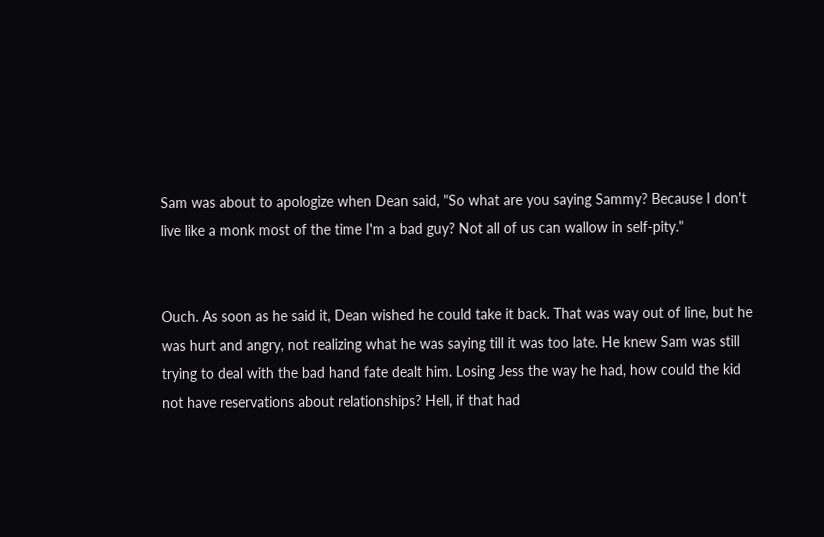Sam was about to apologize when Dean said, "So what are you saying Sammy? Because I don't live like a monk most of the time I'm a bad guy? Not all of us can wallow in self-pity."


Ouch. As soon as he said it, Dean wished he could take it back. That was way out of line, but he was hurt and angry, not realizing what he was saying till it was too late. He knew Sam was still trying to deal with the bad hand fate dealt him. Losing Jess the way he had, how could the kid not have reservations about relationships? Hell, if that had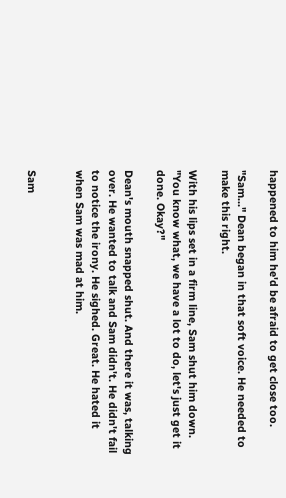happened to him he'd be afraid to get close too.

"Sam..." Dean began in that soft voice. He needed to make this right.

With his lips set in a firm line, Sam shut him down. "You know what, we have a lot to do, let's just get it done. Okay?"

Dean's mouth snapped shut. And there it was, talking over. He wanted to talk and Sam didn't. He didn't fail to notice the irony. He sighed. Great. He hated it when Sam was mad at him.


Sam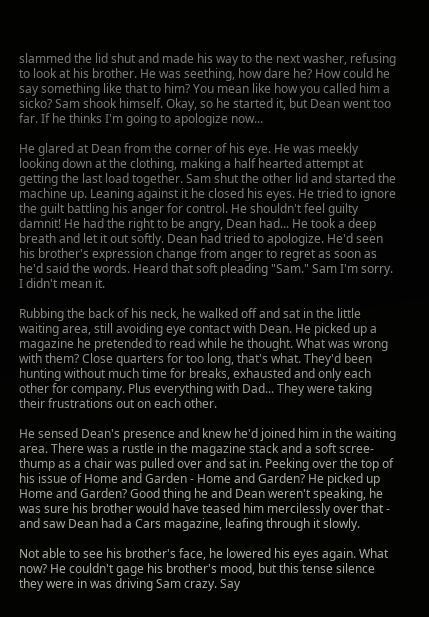slammed the lid shut and made his way to the next washer, refusing to look at his brother. He was seething, how dare he? How could he say something like that to him? You mean like how you called him a sicko? Sam shook himself. Okay, so he started it, but Dean went too far. If he thinks I'm going to apologize now...

He glared at Dean from the corner of his eye. He was meekly looking down at the clothing, making a half hearted attempt at getting the last load together. Sam shut the other lid and started the machine up. Leaning against it he closed his eyes. He tried to ignore the guilt battling his anger for control. He shouldn't feel guilty damnit! He had the right to be angry, Dean had... He took a deep breath and let it out softly. Dean had tried to apologize. He'd seen his brother's expression change from anger to regret as soon as he'd said the words. Heard that soft pleading "Sam." Sam I'm sorry. I didn't mean it.

Rubbing the back of his neck, he walked off and sat in the little waiting area, still avoiding eye contact with Dean. He picked up a magazine he pretended to read while he thought. What was wrong with them? Close quarters for too long, that's what. They'd been hunting without much time for breaks, exhausted and only each other for company. Plus everything with Dad... They were taking their frustrations out on each other.

He sensed Dean's presence and knew he'd joined him in the waiting area. There was a rustle in the magazine stack and a soft scree-thump as a chair was pulled over and sat in. Peeking over the top of his issue of Home and Garden - Home and Garden? He picked up Home and Garden? Good thing he and Dean weren't speaking, he was sure his brother would have teased him mercilessly over that - and saw Dean had a Cars magazine, leafing through it slowly.

Not able to see his brother's face, he lowered his eyes again. What now? He couldn't gage his brother's mood, but this tense silence they were in was driving Sam crazy. Say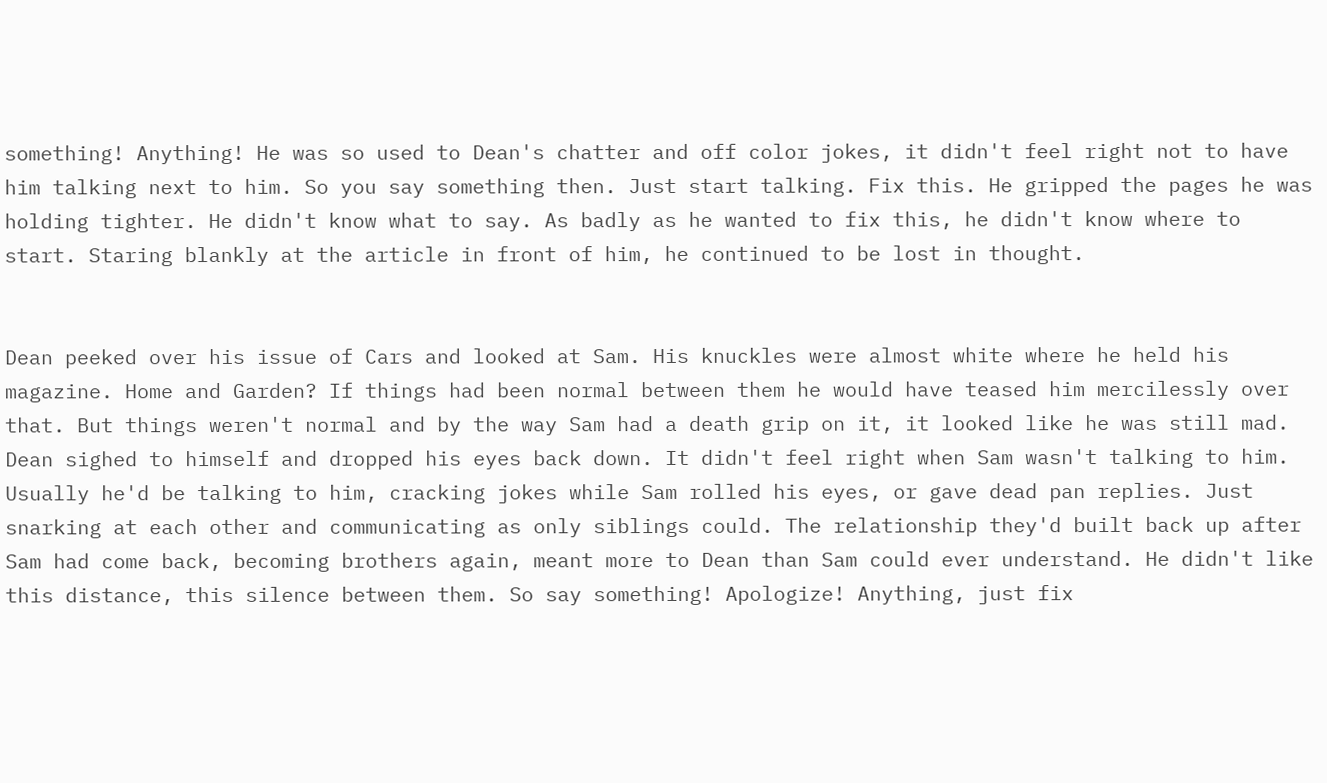something! Anything! He was so used to Dean's chatter and off color jokes, it didn't feel right not to have him talking next to him. So you say something then. Just start talking. Fix this. He gripped the pages he was holding tighter. He didn't know what to say. As badly as he wanted to fix this, he didn't know where to start. Staring blankly at the article in front of him, he continued to be lost in thought.


Dean peeked over his issue of Cars and looked at Sam. His knuckles were almost white where he held his magazine. Home and Garden? If things had been normal between them he would have teased him mercilessly over that. But things weren't normal and by the way Sam had a death grip on it, it looked like he was still mad. Dean sighed to himself and dropped his eyes back down. It didn't feel right when Sam wasn't talking to him. Usually he'd be talking to him, cracking jokes while Sam rolled his eyes, or gave dead pan replies. Just snarking at each other and communicating as only siblings could. The relationship they'd built back up after Sam had come back, becoming brothers again, meant more to Dean than Sam could ever understand. He didn't like this distance, this silence between them. So say something! Apologize! Anything, just fix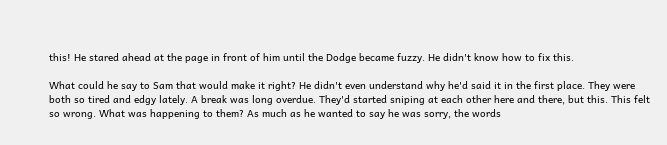this! He stared ahead at the page in front of him until the Dodge became fuzzy. He didn't know how to fix this.

What could he say to Sam that would make it right? He didn't even understand why he'd said it in the first place. They were both so tired and edgy lately. A break was long overdue. They'd started sniping at each other here and there, but this. This felt so wrong. What was happening to them? As much as he wanted to say he was sorry, the words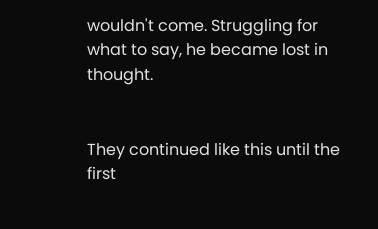wouldn't come. Struggling for what to say, he became lost in thought.


They continued like this until the first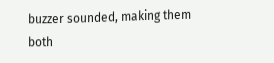buzzer sounded, making them both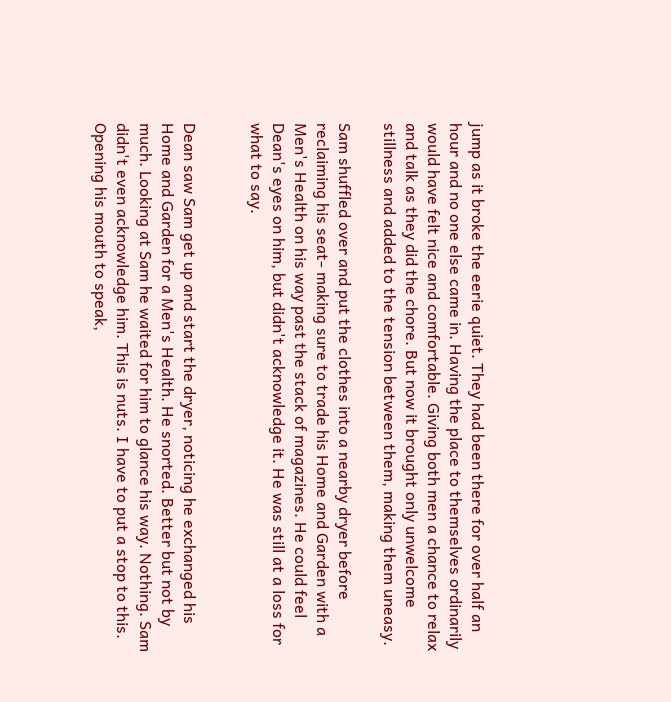jump as it broke the eerie quiet. They had been there for over half an hour and no one else came in. Having the place to themselves ordinarily would have felt nice and comfortable. Giving both men a chance to relax and talk as they did the chore. But now it brought only unwelcome stillness and added to the tension between them, making them uneasy.

Sam shuffled over and put the clothes into a nearby dryer before reclaiming his seat- making sure to trade his Home and Garden with a Men's Health on his way past the stack of magazines. He could feel Dean's eyes on him, but didn't acknowledge it. He was still at a loss for what to say.


Dean saw Sam get up and start the dryer, noticing he exchanged his Home and Garden for a Men's Health. He snorted. Better but not by much. Looking at Sam he waited for him to glance his way. Nothing. Sam didn't even acknowledge him. This is nuts. I have to put a stop to this. Opening his mouth to speak,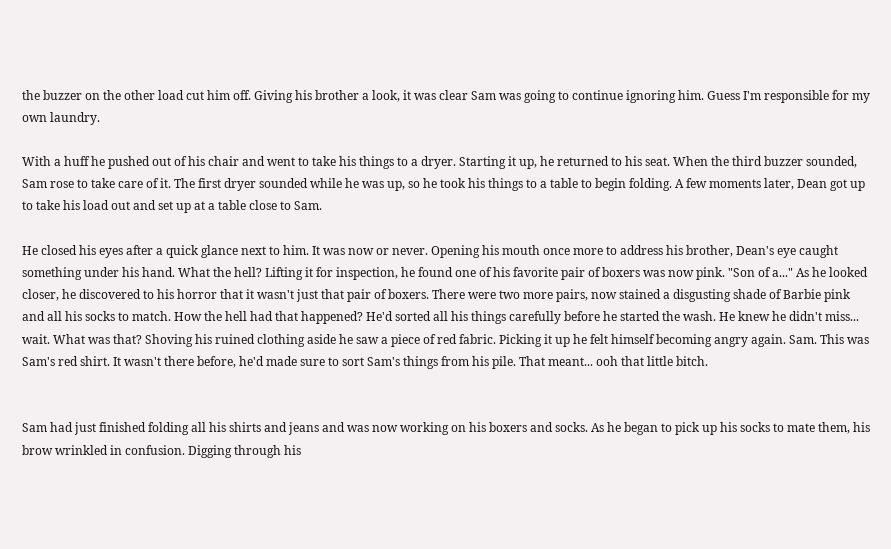the buzzer on the other load cut him off. Giving his brother a look, it was clear Sam was going to continue ignoring him. Guess I'm responsible for my own laundry.

With a huff he pushed out of his chair and went to take his things to a dryer. Starting it up, he returned to his seat. When the third buzzer sounded, Sam rose to take care of it. The first dryer sounded while he was up, so he took his things to a table to begin folding. A few moments later, Dean got up to take his load out and set up at a table close to Sam.

He closed his eyes after a quick glance next to him. It was now or never. Opening his mouth once more to address his brother, Dean's eye caught something under his hand. What the hell? Lifting it for inspection, he found one of his favorite pair of boxers was now pink. "Son of a..." As he looked closer, he discovered to his horror that it wasn't just that pair of boxers. There were two more pairs, now stained a disgusting shade of Barbie pink and all his socks to match. How the hell had that happened? He'd sorted all his things carefully before he started the wash. He knew he didn't miss... wait. What was that? Shoving his ruined clothing aside he saw a piece of red fabric. Picking it up he felt himself becoming angry again. Sam. This was Sam's red shirt. It wasn't there before, he'd made sure to sort Sam's things from his pile. That meant... ooh that little bitch.


Sam had just finished folding all his shirts and jeans and was now working on his boxers and socks. As he began to pick up his socks to mate them, his brow wrinkled in confusion. Digging through his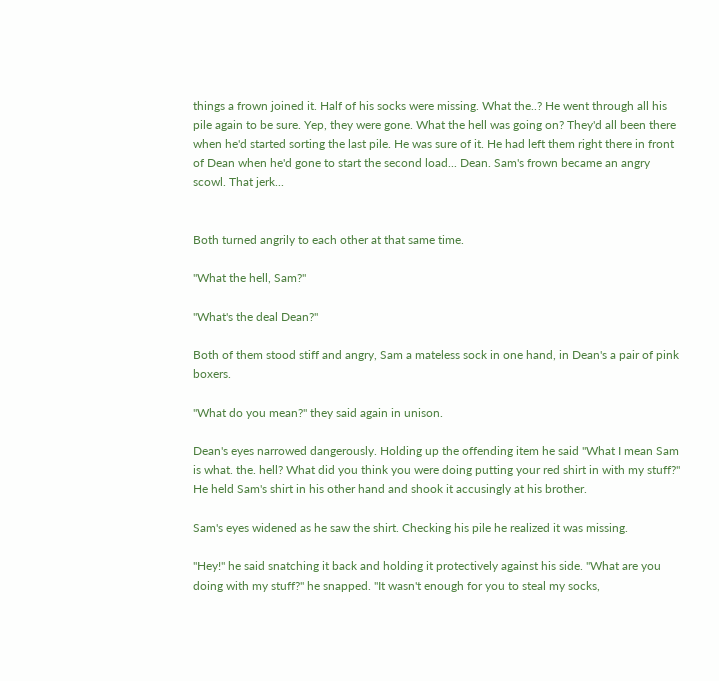things a frown joined it. Half of his socks were missing. What the..? He went through all his pile again to be sure. Yep, they were gone. What the hell was going on? They'd all been there when he'd started sorting the last pile. He was sure of it. He had left them right there in front of Dean when he'd gone to start the second load... Dean. Sam's frown became an angry scowl. That jerk...


Both turned angrily to each other at that same time.

"What the hell, Sam?"

"What's the deal Dean?"

Both of them stood stiff and angry, Sam a mateless sock in one hand, in Dean's a pair of pink boxers.

"What do you mean?" they said again in unison.

Dean's eyes narrowed dangerously. Holding up the offending item he said "What I mean Sam is what. the. hell? What did you think you were doing putting your red shirt in with my stuff?" He held Sam's shirt in his other hand and shook it accusingly at his brother.

Sam's eyes widened as he saw the shirt. Checking his pile he realized it was missing.

"Hey!" he said snatching it back and holding it protectively against his side. "What are you doing with my stuff?" he snapped. "It wasn't enough for you to steal my socks,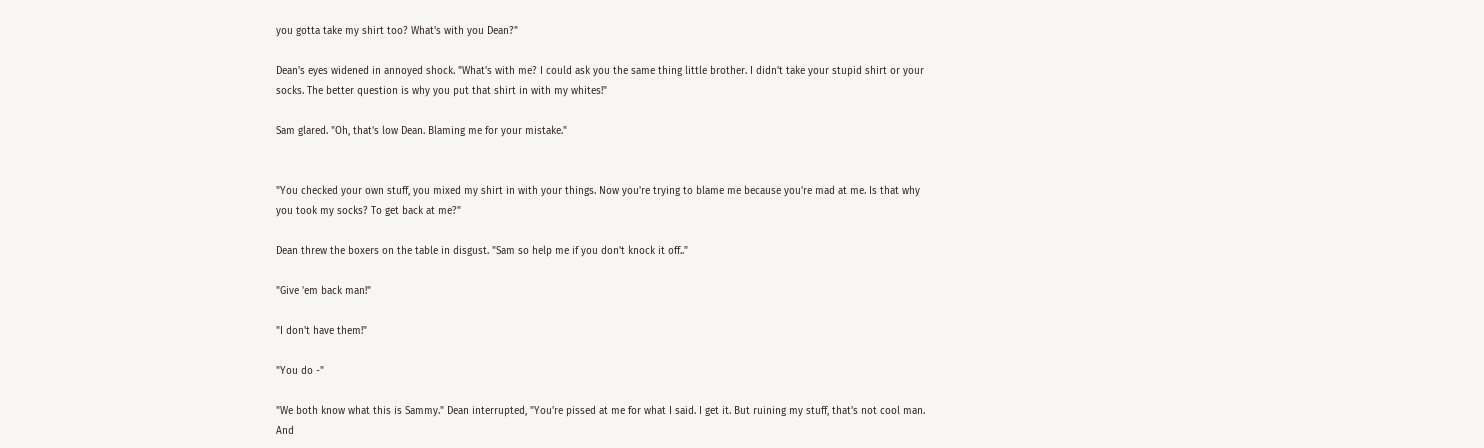you gotta take my shirt too? What's with you Dean?"

Dean's eyes widened in annoyed shock. "What's with me? I could ask you the same thing little brother. I didn't take your stupid shirt or your socks. The better question is why you put that shirt in with my whites!"

Sam glared. "Oh, that's low Dean. Blaming me for your mistake."


"You checked your own stuff, you mixed my shirt in with your things. Now you're trying to blame me because you're mad at me. Is that why you took my socks? To get back at me?"

Dean threw the boxers on the table in disgust. "Sam so help me if you don't knock it off.."

"Give 'em back man!"

"I don't have them!"

"You do -"

"We both know what this is Sammy." Dean interrupted, "You're pissed at me for what I said. I get it. But ruining my stuff, that's not cool man. And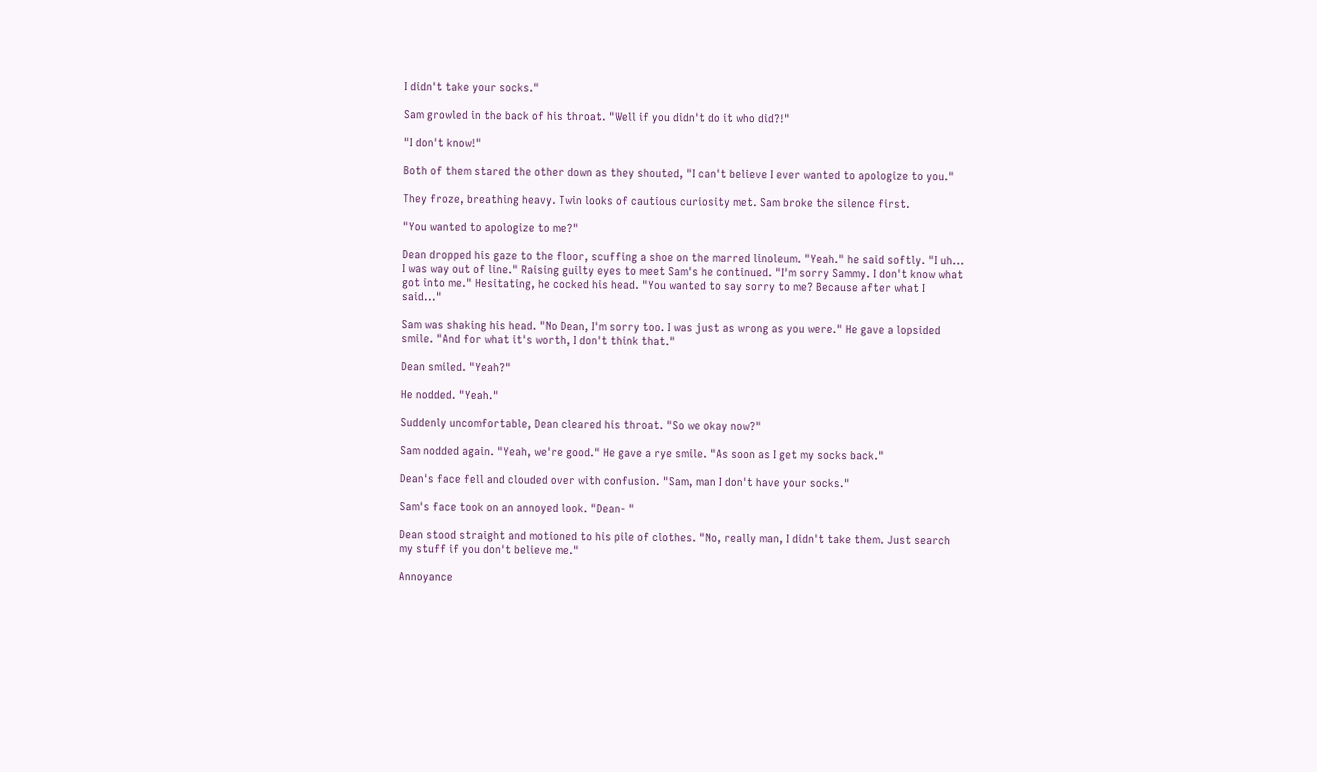I didn't take your socks."

Sam growled in the back of his throat. "Well if you didn't do it who did?!"

"I don't know!"

Both of them stared the other down as they shouted, "I can't believe I ever wanted to apologize to you."

They froze, breathing heavy. Twin looks of cautious curiosity met. Sam broke the silence first.

"You wanted to apologize to me?"

Dean dropped his gaze to the floor, scuffing a shoe on the marred linoleum. "Yeah." he said softly. "I uh... I was way out of line." Raising guilty eyes to meet Sam's he continued. "I'm sorry Sammy. I don't know what got into me." Hesitating, he cocked his head. "You wanted to say sorry to me? Because after what I said..."

Sam was shaking his head. "No Dean, I'm sorry too. I was just as wrong as you were." He gave a lopsided smile. "And for what it's worth, I don't think that."

Dean smiled. "Yeah?"

He nodded. "Yeah."

Suddenly uncomfortable, Dean cleared his throat. "So we okay now?"

Sam nodded again. "Yeah, we're good." He gave a rye smile. "As soon as I get my socks back."

Dean's face fell and clouded over with confusion. "Sam, man I don't have your socks."

Sam's face took on an annoyed look. "Dean- "

Dean stood straight and motioned to his pile of clothes. "No, really man, I didn't take them. Just search my stuff if you don't believe me."

Annoyance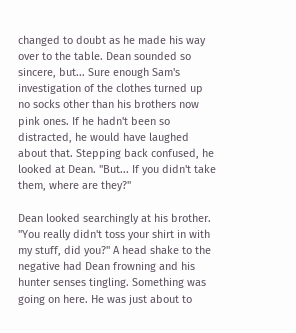changed to doubt as he made his way over to the table. Dean sounded so sincere, but... Sure enough Sam's investigation of the clothes turned up no socks other than his brothers now pink ones. If he hadn't been so distracted, he would have laughed about that. Stepping back confused, he looked at Dean. "But... If you didn't take them, where are they?"

Dean looked searchingly at his brother. "You really didn't toss your shirt in with my stuff, did you?" A head shake to the negative had Dean frowning and his hunter senses tingling. Something was going on here. He was just about to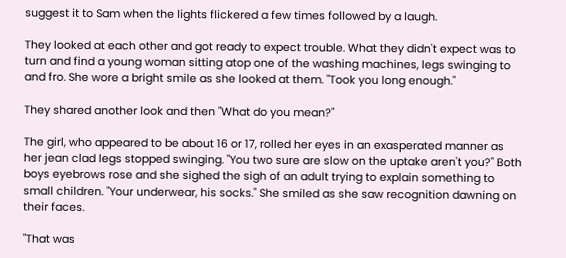suggest it to Sam when the lights flickered a few times followed by a laugh.

They looked at each other and got ready to expect trouble. What they didn't expect was to turn and find a young woman sitting atop one of the washing machines, legs swinging to and fro. She wore a bright smile as she looked at them. "Took you long enough."

They shared another look and then "What do you mean?"

The girl, who appeared to be about 16 or 17, rolled her eyes in an exasperated manner as her jean clad legs stopped swinging. "You two sure are slow on the uptake aren't you?" Both boys eyebrows rose and she sighed the sigh of an adult trying to explain something to small children. "Your underwear, his socks." She smiled as she saw recognition dawning on their faces.

"That was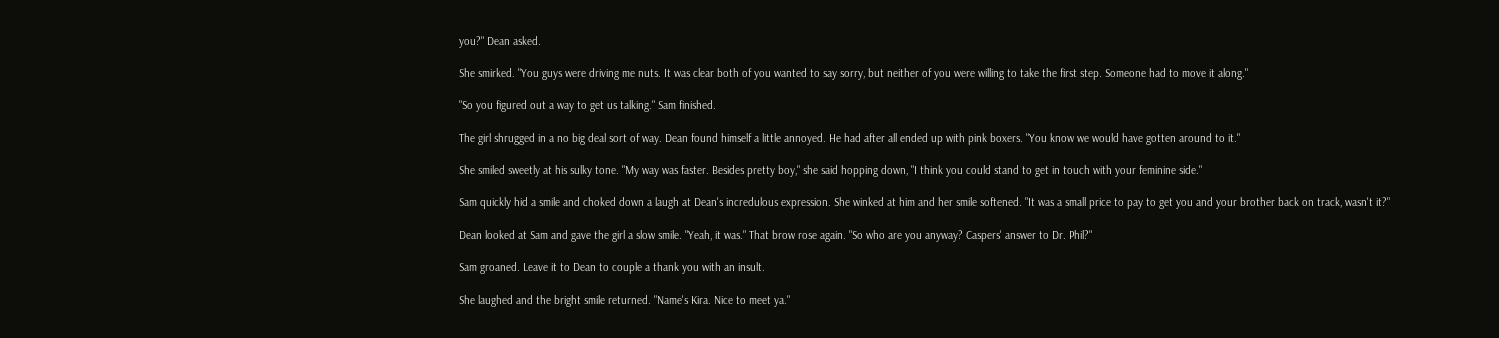you?" Dean asked.

She smirked. "You guys were driving me nuts. It was clear both of you wanted to say sorry, but neither of you were willing to take the first step. Someone had to move it along."

"So you figured out a way to get us talking." Sam finished.

The girl shrugged in a no big deal sort of way. Dean found himself a little annoyed. He had after all ended up with pink boxers. "You know we would have gotten around to it."

She smiled sweetly at his sulky tone. "My way was faster. Besides pretty boy," she said hopping down, "I think you could stand to get in touch with your feminine side."

Sam quickly hid a smile and choked down a laugh at Dean's incredulous expression. She winked at him and her smile softened. "It was a small price to pay to get you and your brother back on track, wasn't it?"

Dean looked at Sam and gave the girl a slow smile. "Yeah, it was." That brow rose again. "So who are you anyway? Caspers' answer to Dr. Phil?"

Sam groaned. Leave it to Dean to couple a thank you with an insult.

She laughed and the bright smile returned. "Name's Kira. Nice to meet ya."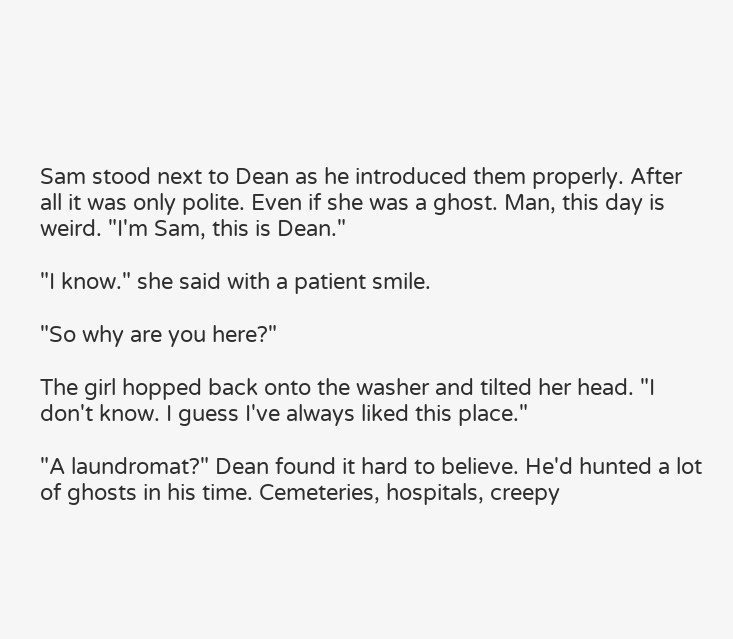Sam stood next to Dean as he introduced them properly. After all it was only polite. Even if she was a ghost. Man, this day is weird. "I'm Sam, this is Dean."

"I know." she said with a patient smile.

"So why are you here?"

The girl hopped back onto the washer and tilted her head. "I don't know. I guess I've always liked this place."

"A laundromat?" Dean found it hard to believe. He'd hunted a lot of ghosts in his time. Cemeteries, hospitals, creepy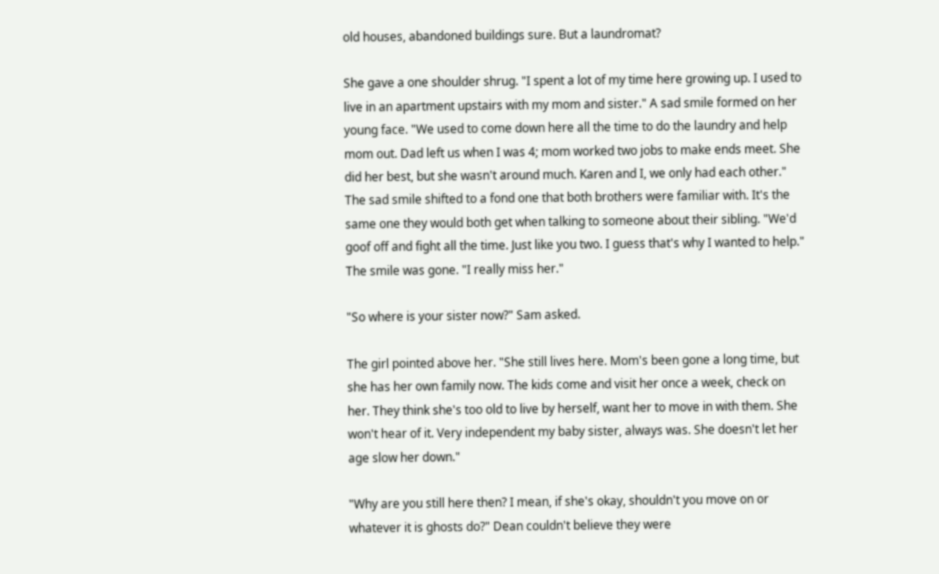old houses, abandoned buildings sure. But a laundromat?

She gave a one shoulder shrug. "I spent a lot of my time here growing up. I used to live in an apartment upstairs with my mom and sister." A sad smile formed on her young face. "We used to come down here all the time to do the laundry and help mom out. Dad left us when I was 4; mom worked two jobs to make ends meet. She did her best, but she wasn't around much. Karen and I, we only had each other." The sad smile shifted to a fond one that both brothers were familiar with. It's the same one they would both get when talking to someone about their sibling. "We'd goof off and fight all the time. Just like you two. I guess that's why I wanted to help." The smile was gone. "I really miss her."

"So where is your sister now?" Sam asked.

The girl pointed above her. "She still lives here. Mom's been gone a long time, but she has her own family now. The kids come and visit her once a week, check on her. They think she's too old to live by herself, want her to move in with them. She won't hear of it. Very independent my baby sister, always was. She doesn't let her age slow her down."

"Why are you still here then? I mean, if she's okay, shouldn't you move on or whatever it is ghosts do?" Dean couldn't believe they were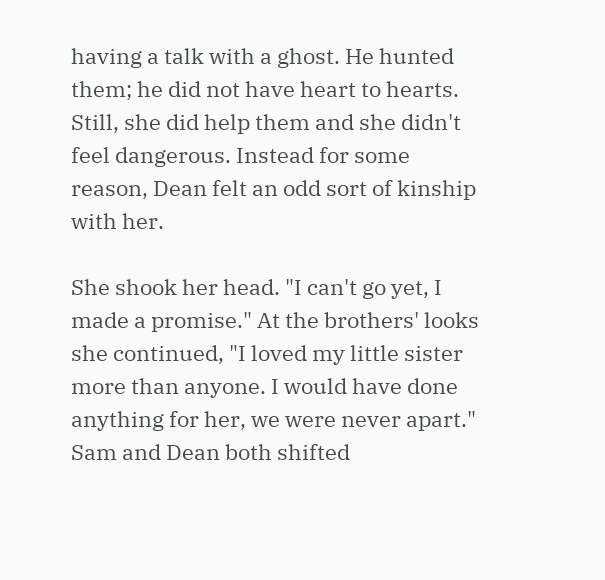having a talk with a ghost. He hunted them; he did not have heart to hearts. Still, she did help them and she didn't feel dangerous. Instead for some reason, Dean felt an odd sort of kinship with her.

She shook her head. "I can't go yet, I made a promise." At the brothers' looks she continued, "I loved my little sister more than anyone. I would have done anything for her, we were never apart." Sam and Dean both shifted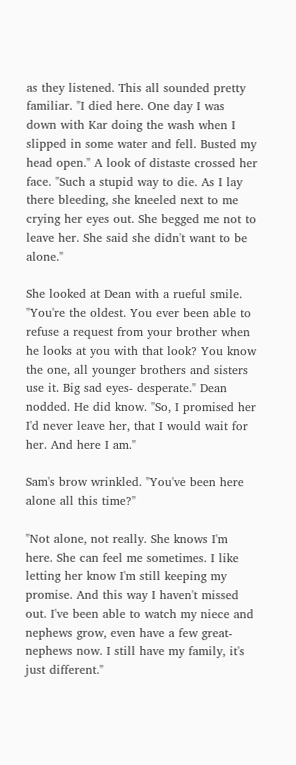as they listened. This all sounded pretty familiar. "I died here. One day I was down with Kar doing the wash when I slipped in some water and fell. Busted my head open." A look of distaste crossed her face. "Such a stupid way to die. As I lay there bleeding, she kneeled next to me crying her eyes out. She begged me not to leave her. She said she didn't want to be alone."

She looked at Dean with a rueful smile. "You're the oldest. You ever been able to refuse a request from your brother when he looks at you with that look? You know the one, all younger brothers and sisters use it. Big sad eyes- desperate." Dean nodded. He did know. "So, I promised her I'd never leave her, that I would wait for her. And here I am."

Sam's brow wrinkled. "You've been here alone all this time?"

"Not alone, not really. She knows I'm here. She can feel me sometimes. I like letting her know I'm still keeping my promise. And this way I haven't missed out. I've been able to watch my niece and nephews grow, even have a few great-nephews now. I still have my family, it's just different."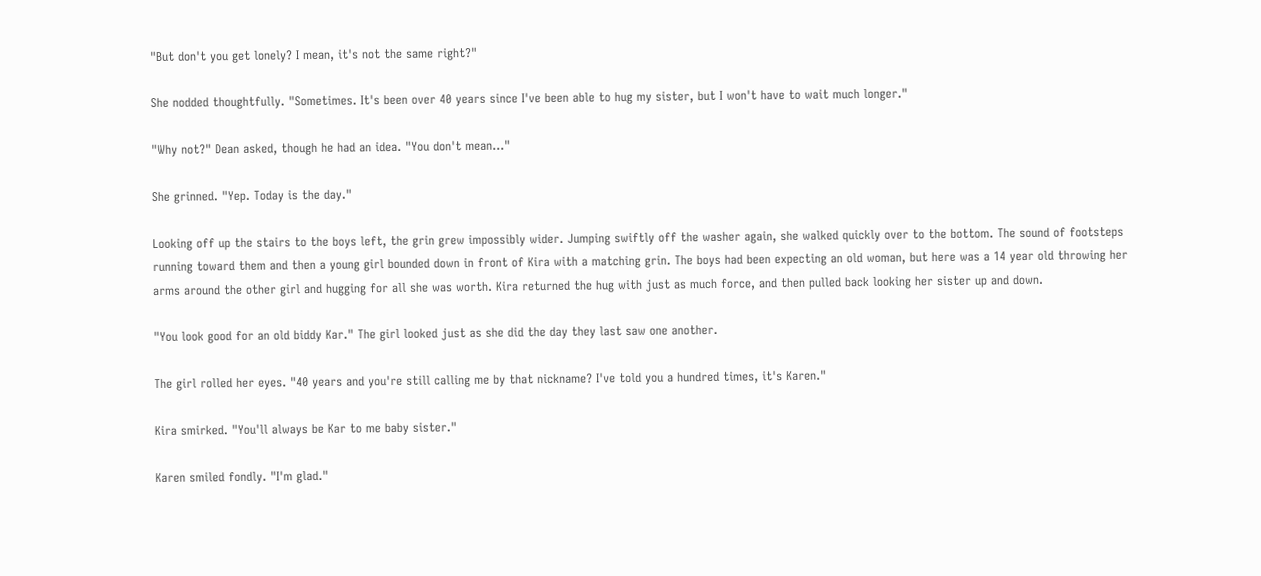"But don't you get lonely? I mean, it's not the same right?"

She nodded thoughtfully. "Sometimes. It's been over 40 years since I've been able to hug my sister, but I won't have to wait much longer."

"Why not?" Dean asked, though he had an idea. "You don't mean..."

She grinned. "Yep. Today is the day."

Looking off up the stairs to the boys left, the grin grew impossibly wider. Jumping swiftly off the washer again, she walked quickly over to the bottom. The sound of footsteps running toward them and then a young girl bounded down in front of Kira with a matching grin. The boys had been expecting an old woman, but here was a 14 year old throwing her arms around the other girl and hugging for all she was worth. Kira returned the hug with just as much force, and then pulled back looking her sister up and down.

"You look good for an old biddy Kar." The girl looked just as she did the day they last saw one another.

The girl rolled her eyes. "40 years and you're still calling me by that nickname? I've told you a hundred times, it's Karen."

Kira smirked. "You'll always be Kar to me baby sister."

Karen smiled fondly. "I'm glad."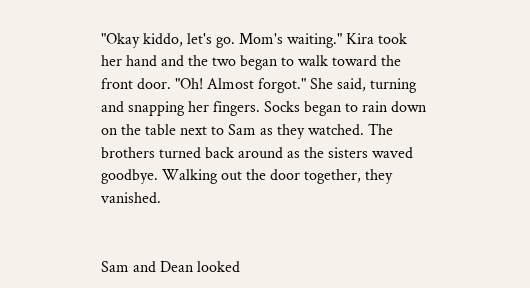"Okay kiddo, let's go. Mom's waiting." Kira took her hand and the two began to walk toward the front door. "Oh! Almost forgot." She said, turning and snapping her fingers. Socks began to rain down on the table next to Sam as they watched. The brothers turned back around as the sisters waved goodbye. Walking out the door together, they vanished.


Sam and Dean looked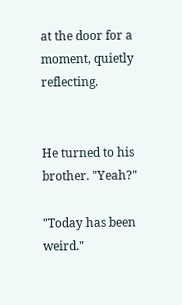at the door for a moment, quietly reflecting.


He turned to his brother. "Yeah?"

"Today has been weird."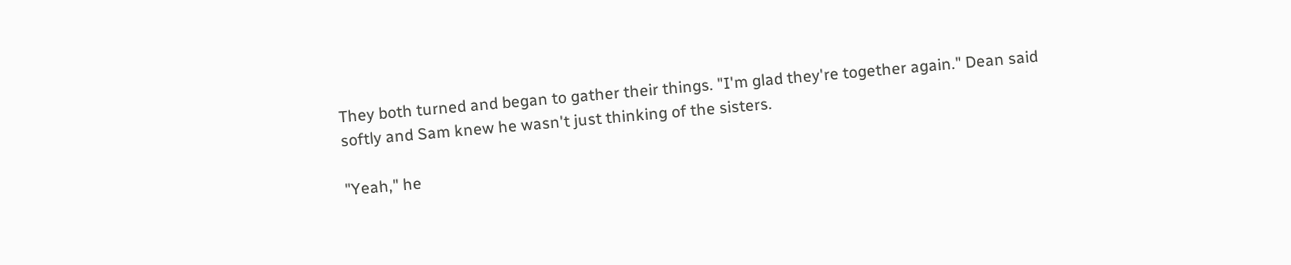They both turned and began to gather their things. "I'm glad they're together again." Dean said softly and Sam knew he wasn't just thinking of the sisters.

"Yeah," he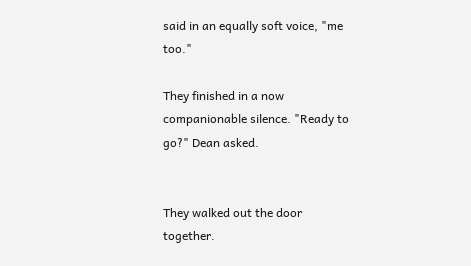said in an equally soft voice, "me too."

They finished in a now companionable silence. "Ready to go?" Dean asked.


They walked out the door together.